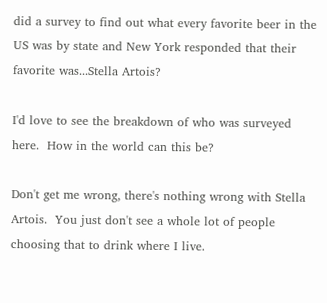did a survey to find out what every favorite beer in the US was by state and New York responded that their favorite was...Stella Artois?

I'd love to see the breakdown of who was surveyed here.  How in the world can this be?

Don't get me wrong, there's nothing wrong with Stella Artois.  You just don't see a whole lot of people choosing that to drink where I live.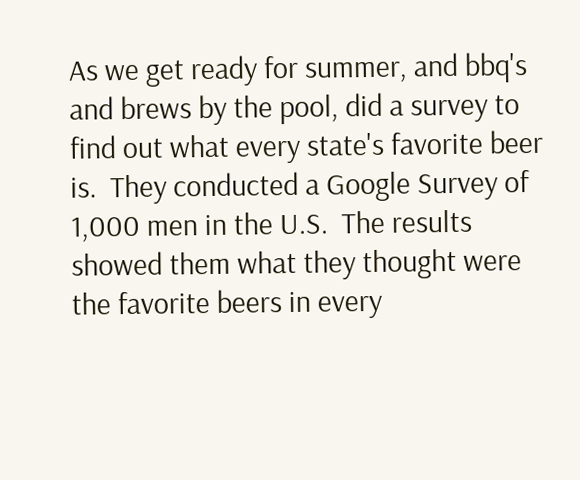As we get ready for summer, and bbq's and brews by the pool, did a survey to find out what every state's favorite beer is.  They conducted a Google Survey of 1,000 men in the U.S.  The results showed them what they thought were the favorite beers in every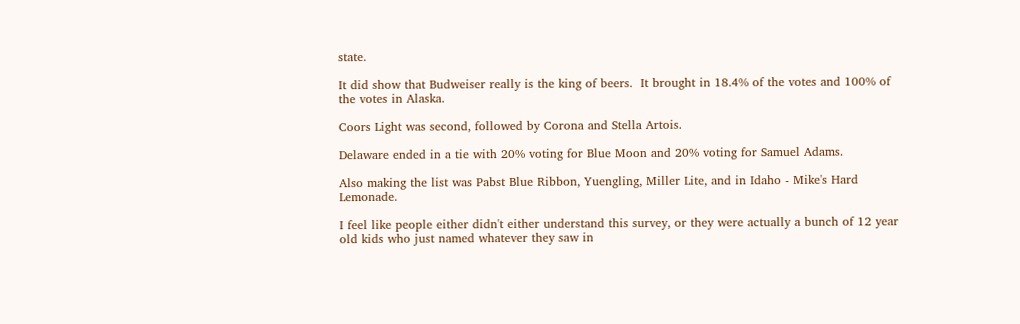state.

It did show that Budweiser really is the king of beers.  It brought in 18.4% of the votes and 100% of the votes in Alaska.

Coors Light was second, followed by Corona and Stella Artois.

Delaware ended in a tie with 20% voting for Blue Moon and 20% voting for Samuel Adams.

Also making the list was Pabst Blue Ribbon, Yuengling, Miller Lite, and in Idaho - Mike's Hard Lemonade.

I feel like people either didn't either understand this survey, or they were actually a bunch of 12 year old kids who just named whatever they saw in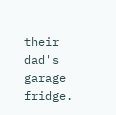their dad's garage fridge.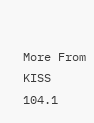More From KISS 104.1